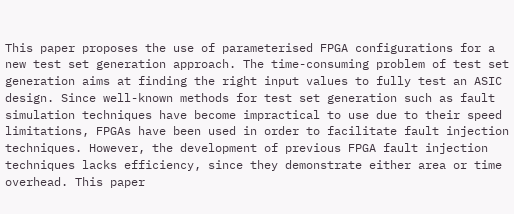This paper proposes the use of parameterised FPGA configurations for a new test set generation approach. The time-consuming problem of test set generation aims at finding the right input values to fully test an ASIC design. Since well-known methods for test set generation such as fault simulation techniques have become impractical to use due to their speed limitations, FPGAs have been used in order to facilitate fault injection techniques. However, the development of previous FPGA fault injection techniques lacks efficiency, since they demonstrate either area or time overhead. This paper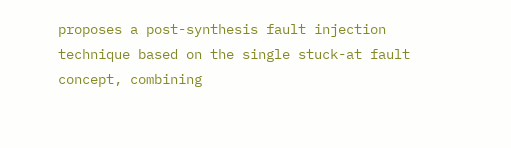proposes a post-synthesis fault injection technique based on the single stuck-at fault concept, combining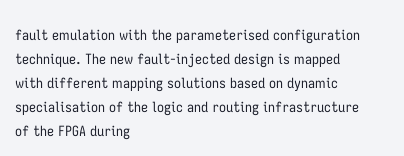fault emulation with the parameterised configuration technique. The new fault-injected design is mapped with different mapping solutions based on dynamic specialisation of the logic and routing infrastructure of the FPGA during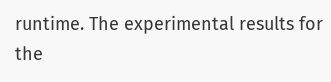runtime. The experimental results for the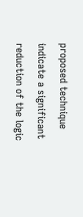proposed technique indicate a significant reduction of the logic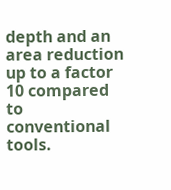depth and an area reduction up to a factor 10 compared to conventional tools.